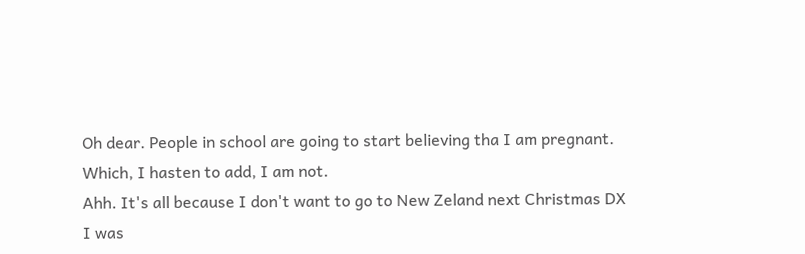Oh dear. People in school are going to start believing tha I am pregnant.
Which, I hasten to add, I am not.
Ahh. It's all because I don't want to go to New Zeland next Christmas DX
I was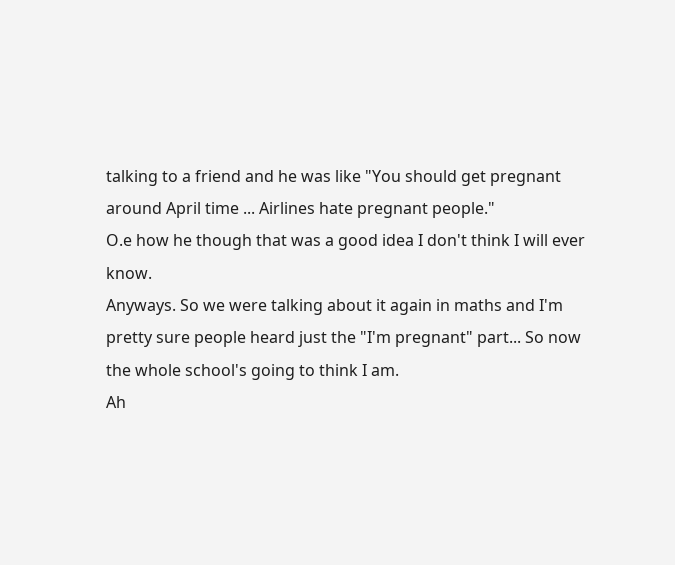talking to a friend and he was like "You should get pregnant around April time ... Airlines hate pregnant people."
O.e how he though that was a good idea I don't think I will ever know.
Anyways. So we were talking about it again in maths and I'm pretty sure people heard just the "I'm pregnant" part... So now the whole school's going to think I am.
Ah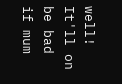well!
It'll on be bad if mum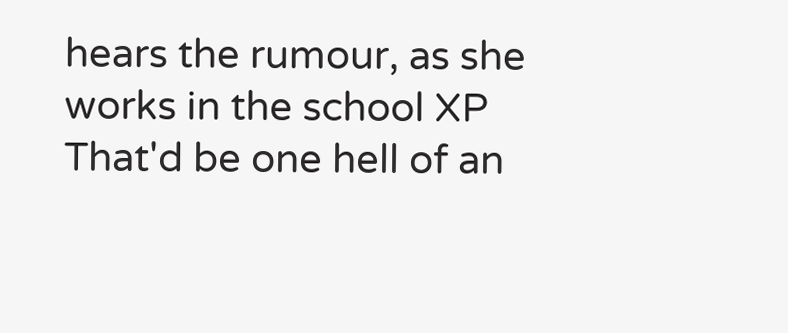hears the rumour, as she works in the school XP
That'd be one hell of an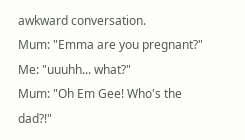awkward conversation.
Mum: "Emma are you pregnant?"
Me: "uuuhh... what?"
Mum: "Oh Em Gee! Who's the dad?!"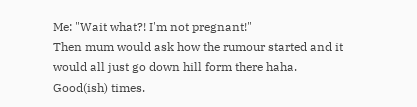Me: "Wait what?! I'm not pregnant!"
Then mum would ask how the rumour started and it would all just go down hill form there haha.
Good(ish) times.